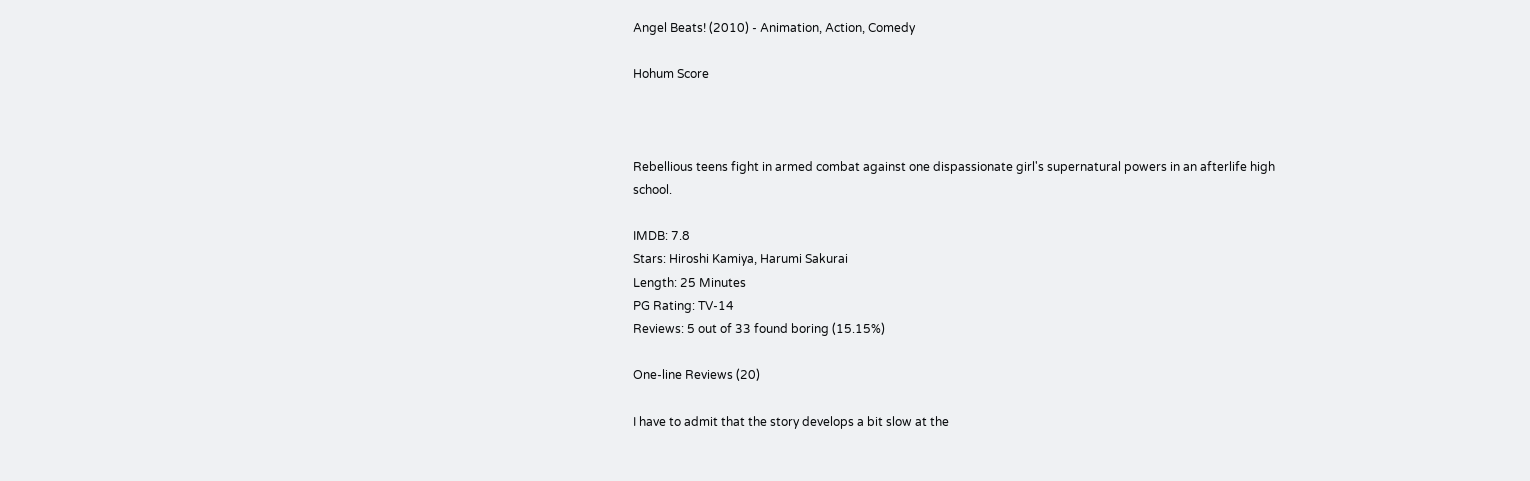Angel Beats! (2010) - Animation, Action, Comedy

Hohum Score



Rebellious teens fight in armed combat against one dispassionate girl's supernatural powers in an afterlife high school.

IMDB: 7.8
Stars: Hiroshi Kamiya, Harumi Sakurai
Length: 25 Minutes
PG Rating: TV-14
Reviews: 5 out of 33 found boring (15.15%)

One-line Reviews (20)

I have to admit that the story develops a bit slow at the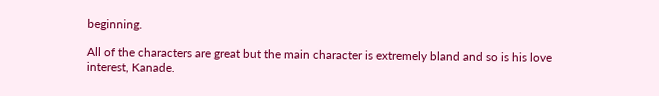beginning.

All of the characters are great but the main character is extremely bland and so is his love interest, Kanade.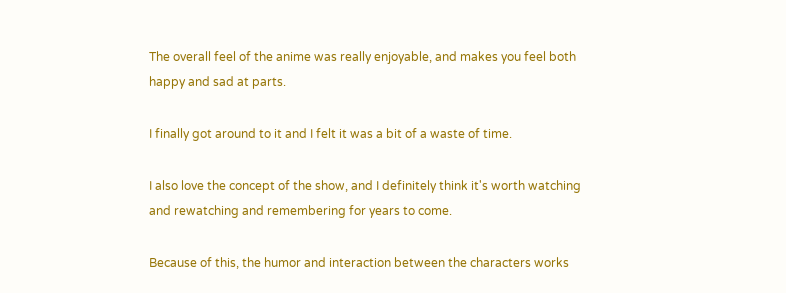The overall feel of the anime was really enjoyable, and makes you feel both happy and sad at parts.

I finally got around to it and I felt it was a bit of a waste of time.

I also love the concept of the show, and I definitely think it's worth watching and rewatching and remembering for years to come.

Because of this, the humor and interaction between the characters works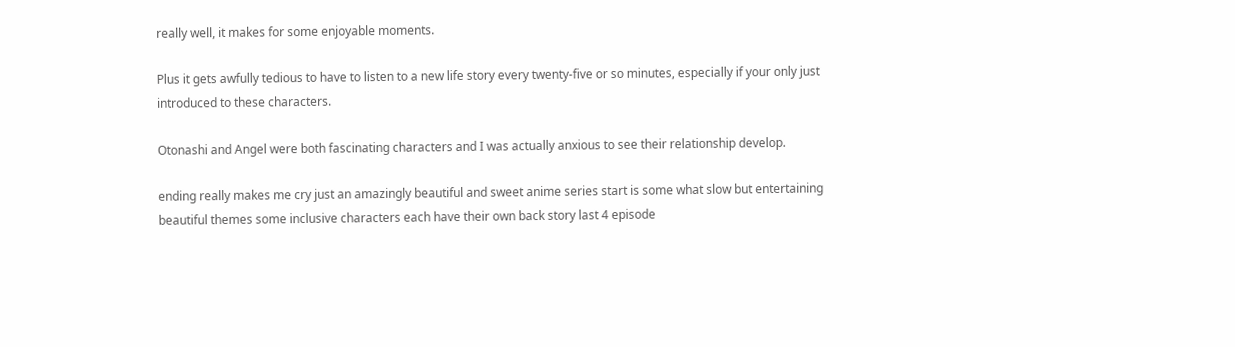really well, it makes for some enjoyable moments.

Plus it gets awfully tedious to have to listen to a new life story every twenty-five or so minutes, especially if your only just introduced to these characters.

Otonashi and Angel were both fascinating characters and I was actually anxious to see their relationship develop.

ending really makes me cry just an amazingly beautiful and sweet anime series start is some what slow but entertaining beautiful themes some inclusive characters each have their own back story last 4 episode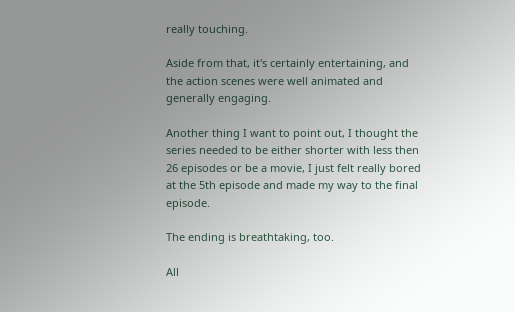really touching.

Aside from that, it's certainly entertaining, and the action scenes were well animated and generally engaging.

Another thing I want to point out, I thought the series needed to be either shorter with less then 26 episodes or be a movie, I just felt really bored at the 5th episode and made my way to the final episode.

The ending is breathtaking, too.

All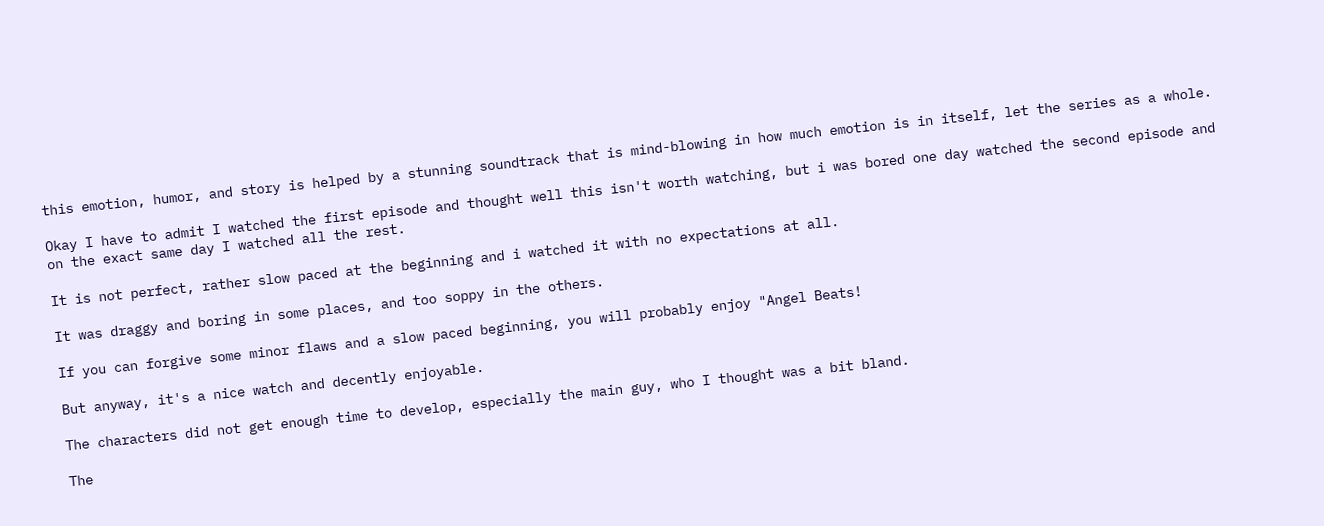this emotion, humor, and story is helped by a stunning soundtrack that is mind-blowing in how much emotion is in itself, let the series as a whole.

Okay I have to admit I watched the first episode and thought well this isn't worth watching, but i was bored one day watched the second episode and on the exact same day I watched all the rest.

It is not perfect, rather slow paced at the beginning and i watched it with no expectations at all.

It was draggy and boring in some places, and too soppy in the others.

If you can forgive some minor flaws and a slow paced beginning, you will probably enjoy "Angel Beats!

But anyway, it's a nice watch and decently enjoyable.

The characters did not get enough time to develop, especially the main guy, who I thought was a bit bland.

The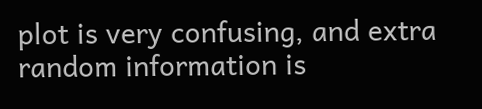plot is very confusing, and extra random information is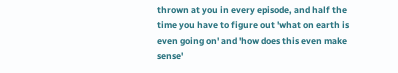thrown at you in every episode, and half the time you have to figure out 'what on earth is even going on' and 'how does this even make sense'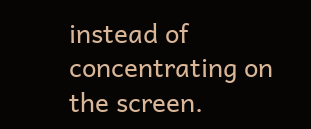instead of concentrating on the screen.